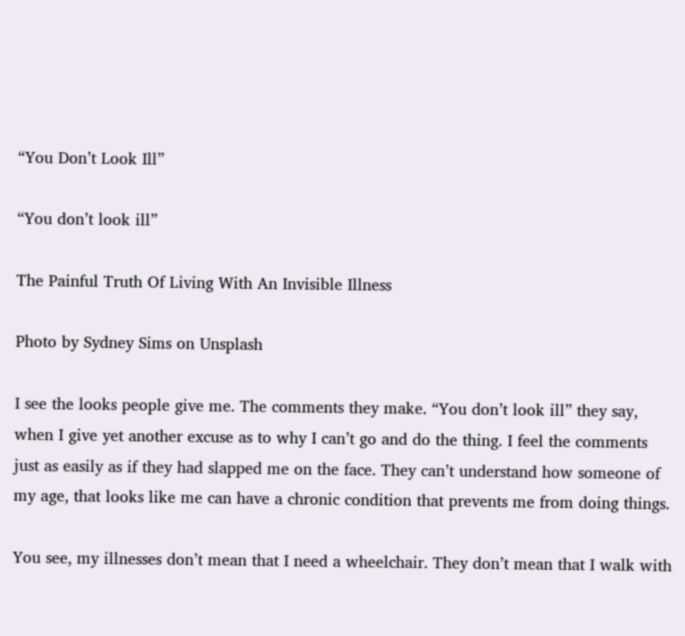“You Don’t Look Ill”

“You don’t look ill”

The Painful Truth Of Living With An Invisible Illness

Photo by Sydney Sims on Unsplash

I see the looks people give me. The comments they make. “You don’t look ill” they say, when I give yet another excuse as to why I can’t go and do the thing. I feel the comments just as easily as if they had slapped me on the face. They can’t understand how someone of my age, that looks like me can have a chronic condition that prevents me from doing things.

You see, my illnesses don’t mean that I need a wheelchair. They don’t mean that I walk with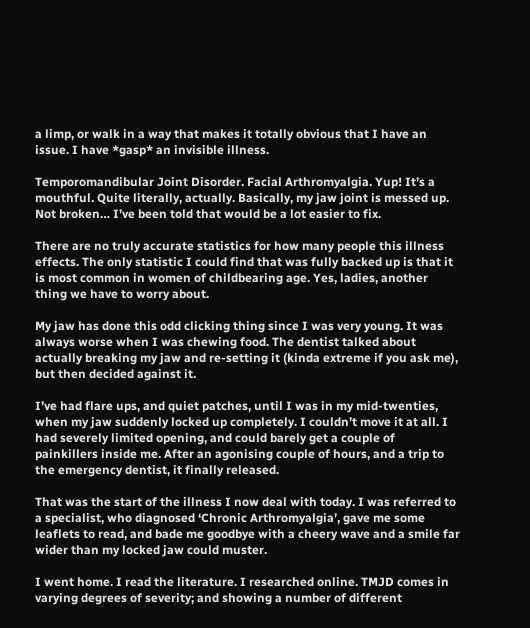a limp, or walk in a way that makes it totally obvious that I have an issue. I have *gasp* an invisible illness.

Temporomandibular Joint Disorder. Facial Arthromyalgia. Yup! It’s a mouthful. Quite literally, actually. Basically, my jaw joint is messed up. Not broken… I’ve been told that would be a lot easier to fix.

There are no truly accurate statistics for how many people this illness effects. The only statistic I could find that was fully backed up is that it is most common in women of childbearing age. Yes, ladies, another thing we have to worry about.

My jaw has done this odd clicking thing since I was very young. It was always worse when I was chewing food. The dentist talked about actually breaking my jaw and re-setting it (kinda extreme if you ask me), but then decided against it.

I’ve had flare ups, and quiet patches, until I was in my mid-twenties, when my jaw suddenly locked up completely. I couldn’t move it at all. I had severely limited opening, and could barely get a couple of painkillers inside me. After an agonising couple of hours, and a trip to the emergency dentist, it finally released.

That was the start of the illness I now deal with today. I was referred to a specialist, who diagnosed ‘Chronic Arthromyalgia’, gave me some leaflets to read, and bade me goodbye with a cheery wave and a smile far wider than my locked jaw could muster.

I went home. I read the literature. I researched online. TMJD comes in varying degrees of severity; and showing a number of different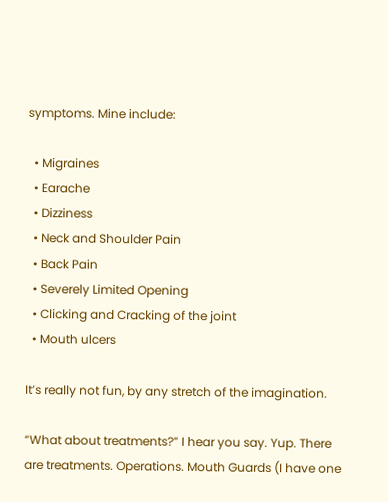symptoms. Mine include:

  • Migraines
  • Earache
  • Dizziness
  • Neck and Shoulder Pain
  • Back Pain
  • Severely Limited Opening
  • Clicking and Cracking of the joint
  • Mouth ulcers

It’s really not fun, by any stretch of the imagination.

“What about treatments?” I hear you say. Yup. There are treatments. Operations. Mouth Guards (I have one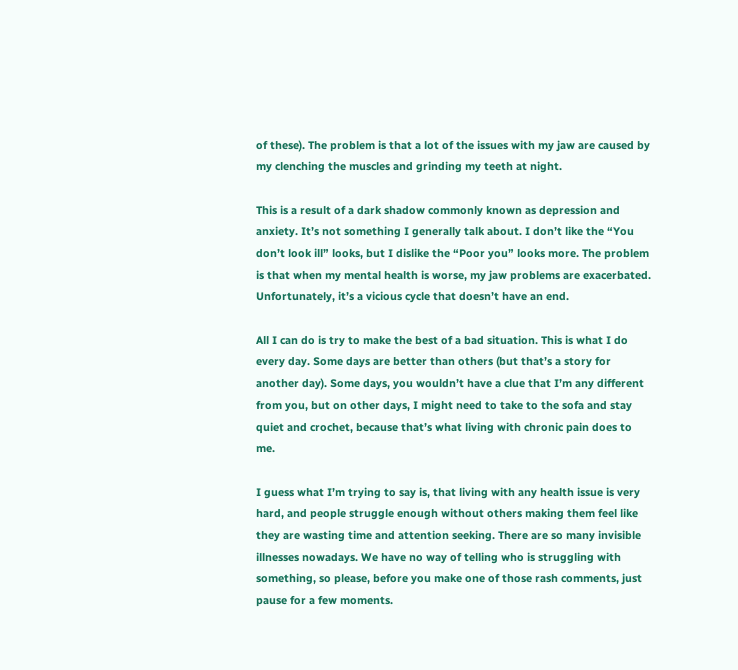of these). The problem is that a lot of the issues with my jaw are caused by my clenching the muscles and grinding my teeth at night.

This is a result of a dark shadow commonly known as depression and anxiety. It’s not something I generally talk about. I don’t like the “You don’t look ill” looks, but I dislike the “Poor you” looks more. The problem is that when my mental health is worse, my jaw problems are exacerbated. Unfortunately, it’s a vicious cycle that doesn’t have an end.

All I can do is try to make the best of a bad situation. This is what I do every day. Some days are better than others (but that’s a story for another day). Some days, you wouldn’t have a clue that I’m any different from you, but on other days, I might need to take to the sofa and stay quiet and crochet, because that’s what living with chronic pain does to me.

I guess what I’m trying to say is, that living with any health issue is very hard, and people struggle enough without others making them feel like they are wasting time and attention seeking. There are so many invisible illnesses nowadays. We have no way of telling who is struggling with something, so please, before you make one of those rash comments, just pause for a few moments.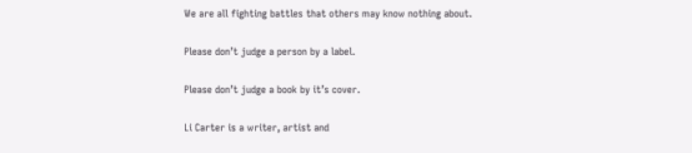We are all fighting battles that others may know nothing about.

Please don’t judge a person by a label.

Please don’t judge a book by it’s cover.

Li Carter is a writer, artist and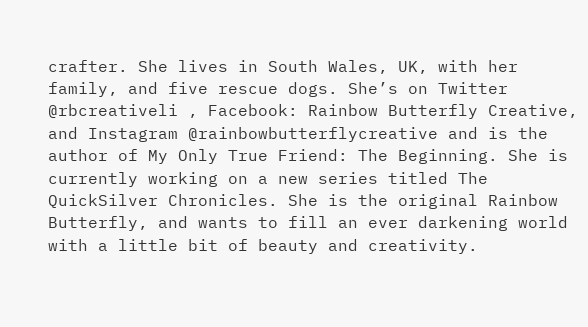crafter. She lives in South Wales, UK, with her family, and five rescue dogs. She’s on Twitter @rbcreativeli , Facebook: Rainbow Butterfly Creative, and Instagram @rainbowbutterflycreative and is the author of My Only True Friend: The Beginning. She is currently working on a new series titled The QuickSilver Chronicles. She is the original Rainbow Butterfly, and wants to fill an ever darkening world with a little bit of beauty and creativity.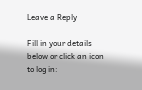Leave a Reply

Fill in your details below or click an icon to log in: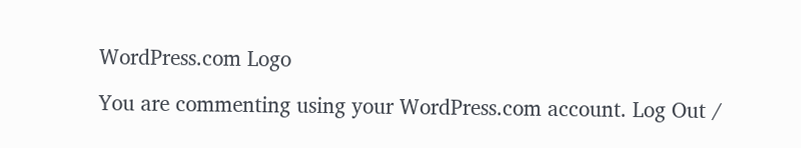WordPress.com Logo

You are commenting using your WordPress.com account. Log Out /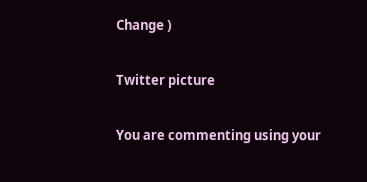Change )

Twitter picture

You are commenting using your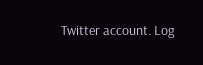Twitter account. Log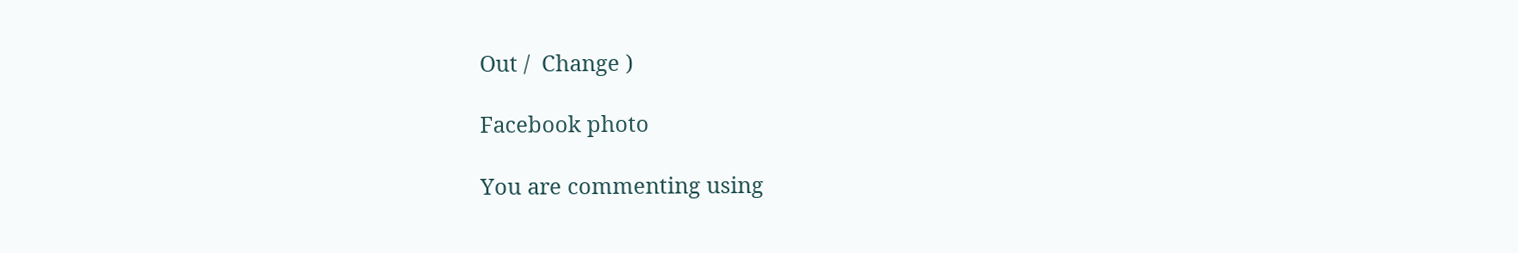Out /  Change )

Facebook photo

You are commenting using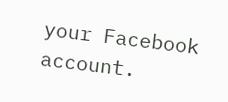your Facebook account.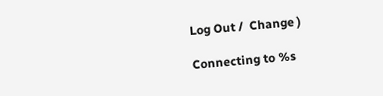Log Out /  Change )

Connecting to %s